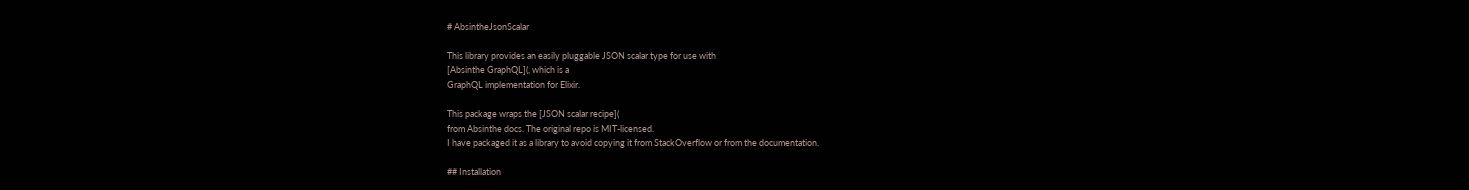# AbsintheJsonScalar

This library provides an easily pluggable JSON scalar type for use with
[Absinthe GraphQL](, which is a
GraphQL implementation for Elixir.

This package wraps the [JSON scalar recipe](
from Absinthe docs. The original repo is MIT-licensed.
I have packaged it as a library to avoid copying it from StackOverflow or from the documentation.

## Installation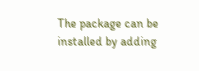The package can be installed by adding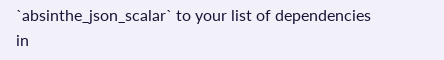`absinthe_json_scalar` to your list of dependencies in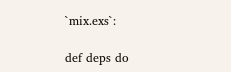`mix.exs`:

def deps do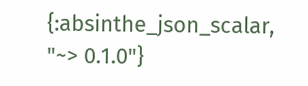{:absinthe_json_scalar, "~> 0.1.0"}